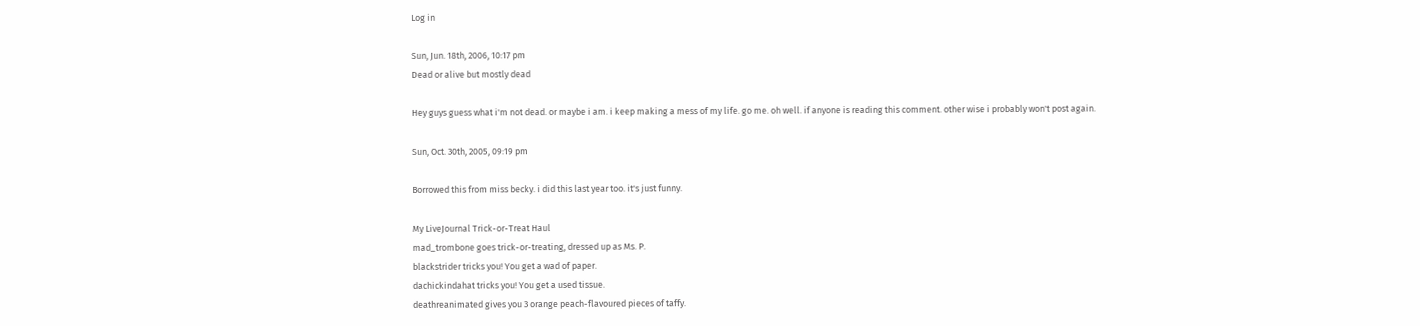Log in

Sun, Jun. 18th, 2006, 10:17 pm
Dead or alive but mostly dead

Hey guys guess what i'm not dead. or maybe i am. i keep making a mess of my life. go me. oh well. if anyone is reading this comment. other wise i probably won't post again.

Sun, Oct. 30th, 2005, 09:19 pm

Borrowed this from miss becky. i did this last year too. it's just funny.

My LiveJournal Trick-or-Treat Haul
mad_trombone goes trick-or-treating, dressed up as Ms. P.
blackstrider tricks you! You get a wad of paper.
dachickindahat tricks you! You get a used tissue.
deathreanimated gives you 3 orange peach-flavoured pieces of taffy.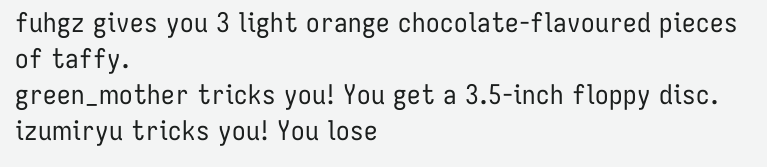fuhgz gives you 3 light orange chocolate-flavoured pieces of taffy.
green_mother tricks you! You get a 3.5-inch floppy disc.
izumiryu tricks you! You lose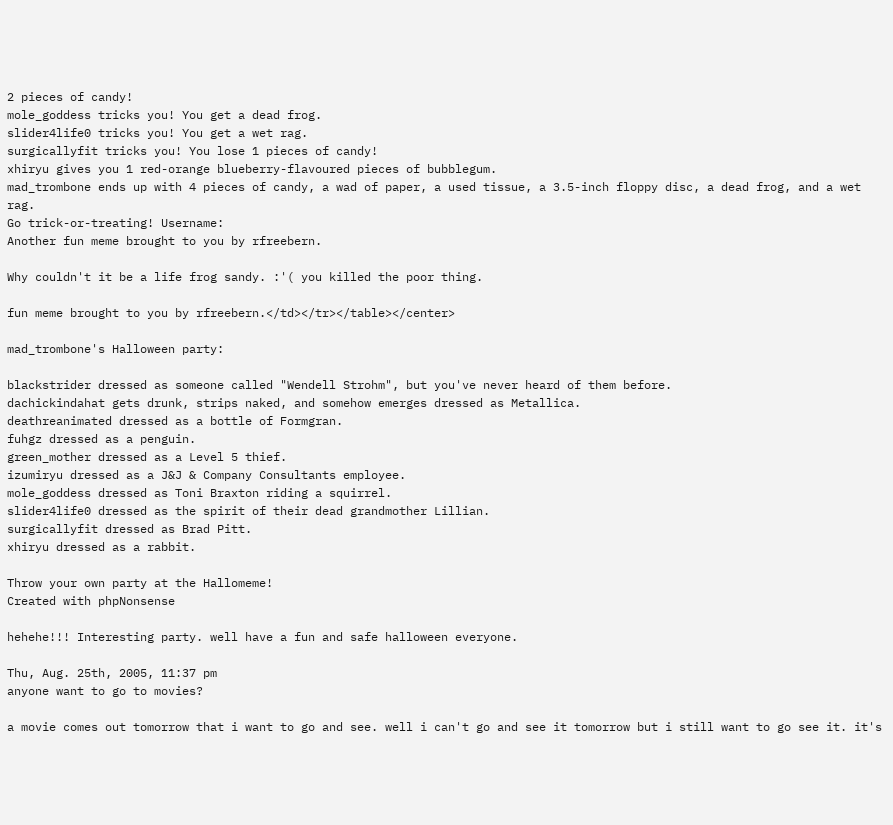2 pieces of candy!
mole_goddess tricks you! You get a dead frog.
slider4life0 tricks you! You get a wet rag.
surgicallyfit tricks you! You lose 1 pieces of candy!
xhiryu gives you 1 red-orange blueberry-flavoured pieces of bubblegum.
mad_trombone ends up with 4 pieces of candy, a wad of paper, a used tissue, a 3.5-inch floppy disc, a dead frog, and a wet rag.
Go trick-or-treating! Username:
Another fun meme brought to you by rfreebern.

Why couldn't it be a life frog sandy. :'( you killed the poor thing.

fun meme brought to you by rfreebern.</td></tr></table></center>

mad_trombone's Halloween party:

blackstrider dressed as someone called "Wendell Strohm", but you've never heard of them before.
dachickindahat gets drunk, strips naked, and somehow emerges dressed as Metallica.
deathreanimated dressed as a bottle of Formgran.
fuhgz dressed as a penguin.
green_mother dressed as a Level 5 thief.
izumiryu dressed as a J&J & Company Consultants employee.
mole_goddess dressed as Toni Braxton riding a squirrel.
slider4life0 dressed as the spirit of their dead grandmother Lillian.
surgicallyfit dressed as Brad Pitt.
xhiryu dressed as a rabbit.

Throw your own party at the Hallomeme!
Created with phpNonsense

hehehe!!! Interesting party. well have a fun and safe halloween everyone.

Thu, Aug. 25th, 2005, 11:37 pm
anyone want to go to movies?

a movie comes out tomorrow that i want to go and see. well i can't go and see it tomorrow but i still want to go see it. it's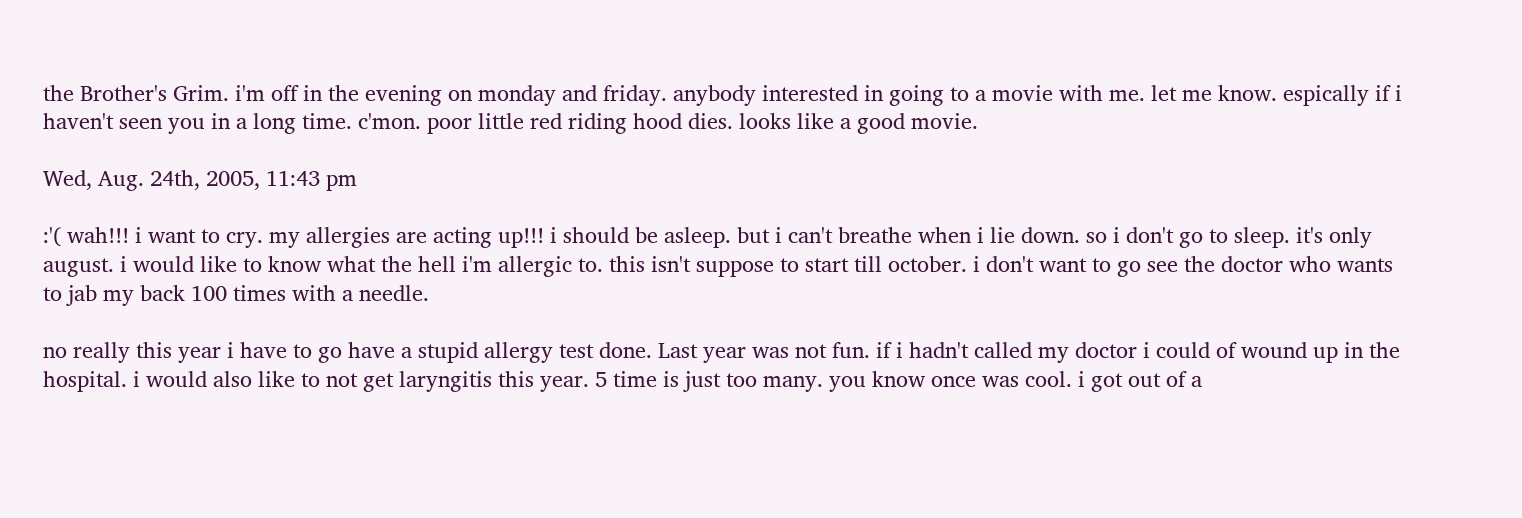the Brother's Grim. i'm off in the evening on monday and friday. anybody interested in going to a movie with me. let me know. espically if i haven't seen you in a long time. c'mon. poor little red riding hood dies. looks like a good movie.

Wed, Aug. 24th, 2005, 11:43 pm

:'( wah!!! i want to cry. my allergies are acting up!!! i should be asleep. but i can't breathe when i lie down. so i don't go to sleep. it's only august. i would like to know what the hell i'm allergic to. this isn't suppose to start till october. i don't want to go see the doctor who wants to jab my back 100 times with a needle.

no really this year i have to go have a stupid allergy test done. Last year was not fun. if i hadn't called my doctor i could of wound up in the hospital. i would also like to not get laryngitis this year. 5 time is just too many. you know once was cool. i got out of a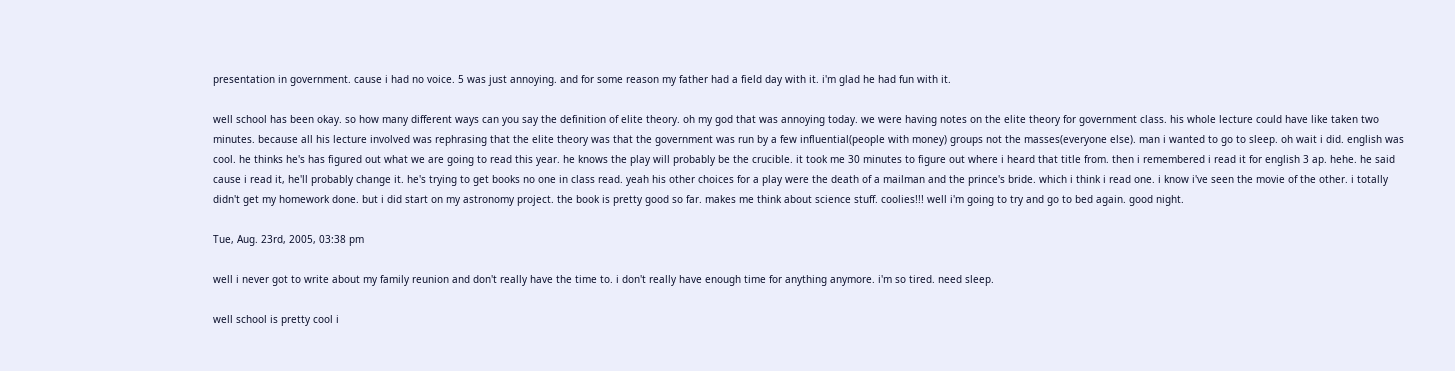presentation in government. cause i had no voice. 5 was just annoying. and for some reason my father had a field day with it. i'm glad he had fun with it.

well school has been okay. so how many different ways can you say the definition of elite theory. oh my god that was annoying today. we were having notes on the elite theory for government class. his whole lecture could have like taken two minutes. because all his lecture involved was rephrasing that the elite theory was that the government was run by a few influential(people with money) groups not the masses(everyone else). man i wanted to go to sleep. oh wait i did. english was cool. he thinks he's has figured out what we are going to read this year. he knows the play will probably be the crucible. it took me 30 minutes to figure out where i heard that title from. then i remembered i read it for english 3 ap. hehe. he said cause i read it, he'll probably change it. he's trying to get books no one in class read. yeah his other choices for a play were the death of a mailman and the prince's bride. which i think i read one. i know i've seen the movie of the other. i totally didn't get my homework done. but i did start on my astronomy project. the book is pretty good so far. makes me think about science stuff. coolies!!! well i'm going to try and go to bed again. good night.

Tue, Aug. 23rd, 2005, 03:38 pm

well i never got to write about my family reunion and don't really have the time to. i don't really have enough time for anything anymore. i'm so tired. need sleep.

well school is pretty cool i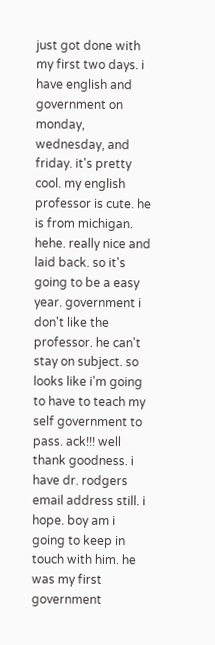just got done with my first two days. i have english and government on monday, wednesday, and friday. it's pretty cool. my english professor is cute. he is from michigan. hehe. really nice and laid back. so it's going to be a easy year. government i don't like the professor. he can't stay on subject. so looks like i'm going to have to teach my self government to pass. ack!!! well thank goodness. i have dr. rodgers email address still. i hope. boy am i going to keep in touch with him. he was my first government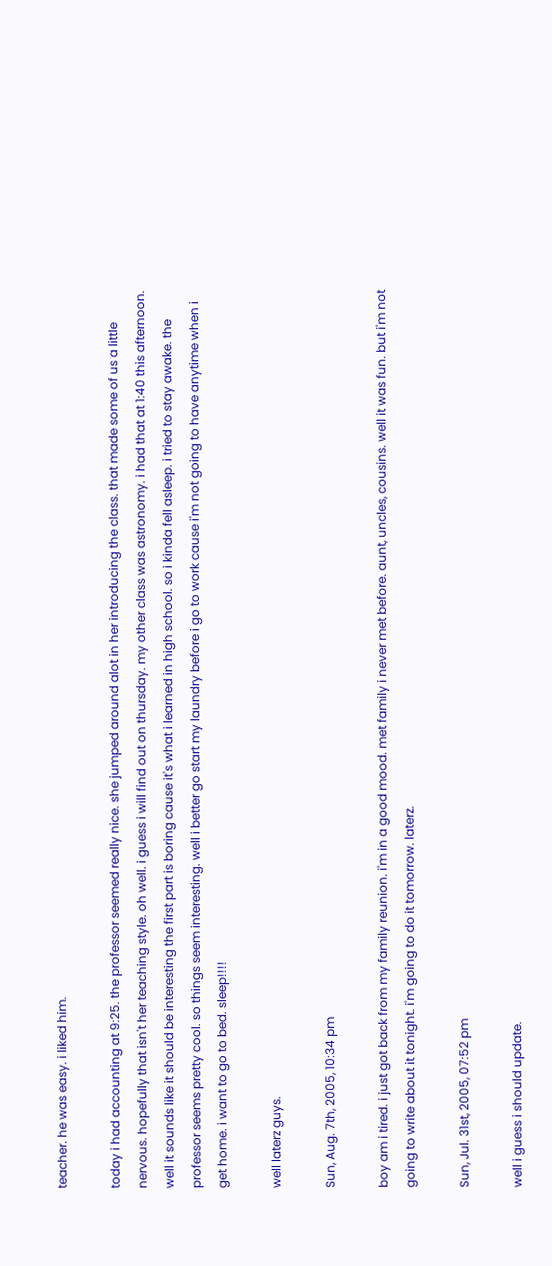teacher. he was easy. i liked him.

today i had accounting at 9:25. the professor seemed really nice. she jumped around alot in her introducing the class. that made some of us a little nervous. hopefully that isn't her teaching style. oh well. i guess i will find out on thursday. my other class was astronomy. i had that at 1:40 this afternoon. well it sounds like it should be interesting the first part is boring cause it's what i learned in high school. so i kinda fell asleep. i tried to stay awake. the professor seems pretty cool. so things seem interesting. well i better go start my laundry before i go to work cause i'm not going to have anytime when i get home. i want to go to bed. sleep!!!!

well laterz guys.

Sun, Aug. 7th, 2005, 10:34 pm

boy am i tired. i just got back from my family reunion. i'm in a good mood. met family i never met before. aunt, uncles, cousins. well it was fun. but i'm not going to write about it tonight. i'm going to do it tomorrow. laterz.

Sun, Jul. 31st, 2005, 07:52 pm

well i guess i should update.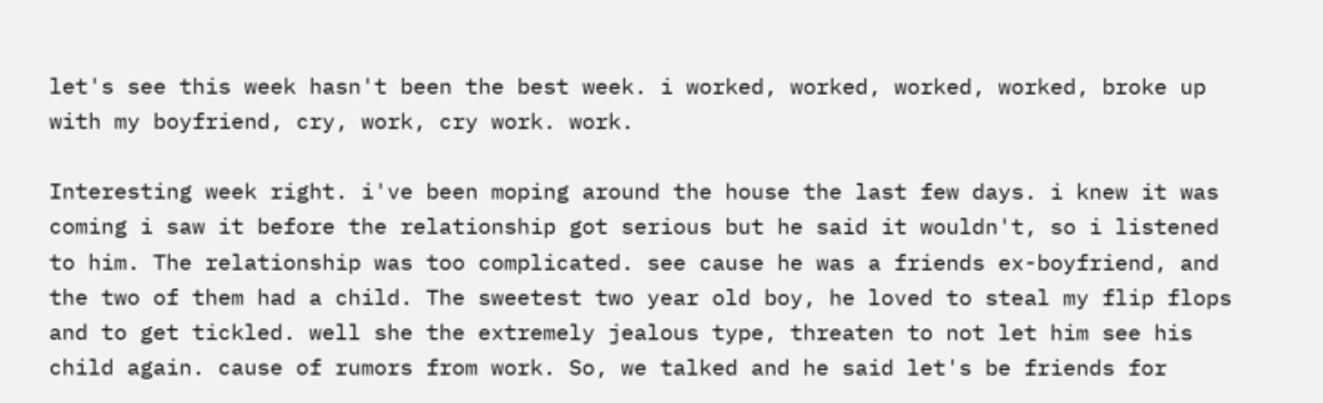let's see this week hasn't been the best week. i worked, worked, worked, worked, broke up with my boyfriend, cry, work, cry work. work.

Interesting week right. i've been moping around the house the last few days. i knew it was coming i saw it before the relationship got serious but he said it wouldn't, so i listened to him. The relationship was too complicated. see cause he was a friends ex-boyfriend, and the two of them had a child. The sweetest two year old boy, he loved to steal my flip flops and to get tickled. well she the extremely jealous type, threaten to not let him see his child again. cause of rumors from work. So, we talked and he said let's be friends for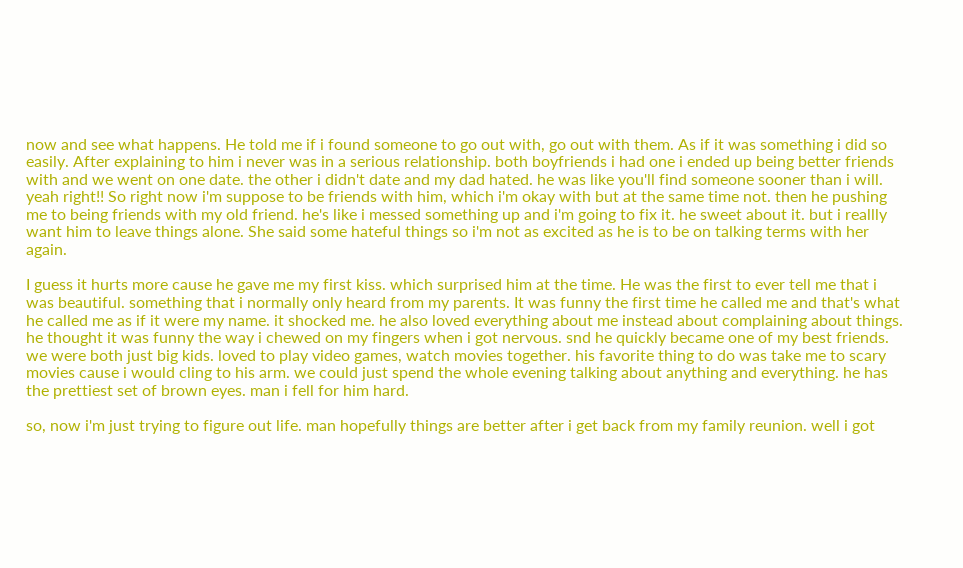now and see what happens. He told me if i found someone to go out with, go out with them. As if it was something i did so easily. After explaining to him i never was in a serious relationship. both boyfriends i had one i ended up being better friends with and we went on one date. the other i didn't date and my dad hated. he was like you'll find someone sooner than i will. yeah right!! So right now i'm suppose to be friends with him, which i'm okay with but at the same time not. then he pushing me to being friends with my old friend. he's like i messed something up and i'm going to fix it. he sweet about it. but i reallly want him to leave things alone. She said some hateful things so i'm not as excited as he is to be on talking terms with her again.

I guess it hurts more cause he gave me my first kiss. which surprised him at the time. He was the first to ever tell me that i was beautiful. something that i normally only heard from my parents. It was funny the first time he called me and that's what he called me as if it were my name. it shocked me. he also loved everything about me instead about complaining about things. he thought it was funny the way i chewed on my fingers when i got nervous. snd he quickly became one of my best friends. we were both just big kids. loved to play video games, watch movies together. his favorite thing to do was take me to scary movies cause i would cling to his arm. we could just spend the whole evening talking about anything and everything. he has the prettiest set of brown eyes. man i fell for him hard.

so, now i'm just trying to figure out life. man hopefully things are better after i get back from my family reunion. well i got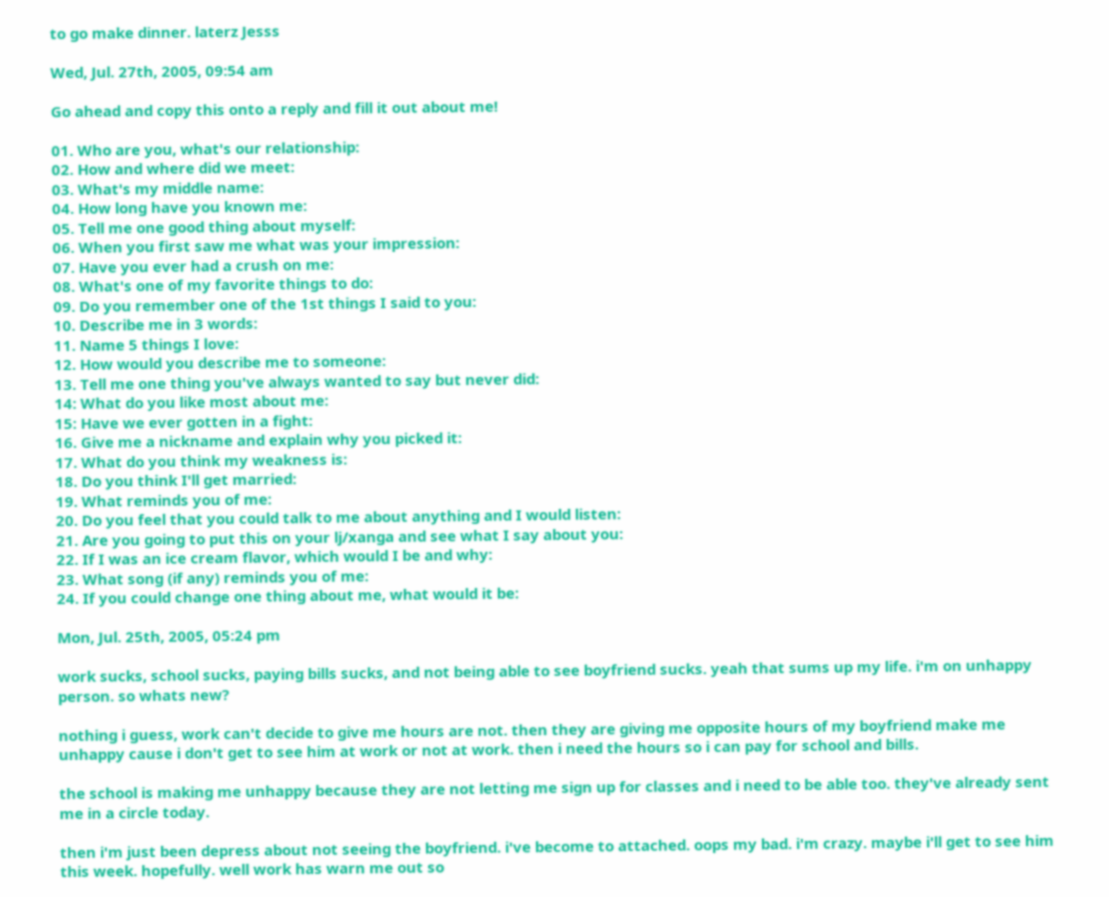to go make dinner. laterz Jesss

Wed, Jul. 27th, 2005, 09:54 am

Go ahead and copy this onto a reply and fill it out about me!

01. Who are you, what's our relationship:
02. How and where did we meet:
03. What's my middle name:
04. How long have you known me:
05. Tell me one good thing about myself:
06. When you first saw me what was your impression:
07. Have you ever had a crush on me:
08. What's one of my favorite things to do:
09. Do you remember one of the 1st things I said to you:
10. Describe me in 3 words:
11. Name 5 things I love:
12. How would you describe me to someone:
13. Tell me one thing you've always wanted to say but never did:
14: What do you like most about me:
15: Have we ever gotten in a fight:
16. Give me a nickname and explain why you picked it:
17. What do you think my weakness is:
18. Do you think I'll get married:
19. What reminds you of me:
20. Do you feel that you could talk to me about anything and I would listen:
21. Are you going to put this on your lj/xanga and see what I say about you:
22. If I was an ice cream flavor, which would I be and why:
23. What song (if any) reminds you of me:
24. If you could change one thing about me, what would it be:

Mon, Jul. 25th, 2005, 05:24 pm

work sucks, school sucks, paying bills sucks, and not being able to see boyfriend sucks. yeah that sums up my life. i'm on unhappy person. so whats new?

nothing i guess, work can't decide to give me hours are not. then they are giving me opposite hours of my boyfriend make me unhappy cause i don't get to see him at work or not at work. then i need the hours so i can pay for school and bills.

the school is making me unhappy because they are not letting me sign up for classes and i need to be able too. they've already sent me in a circle today.

then i'm just been depress about not seeing the boyfriend. i've become to attached. oops my bad. i'm crazy. maybe i'll get to see him this week. hopefully. well work has warn me out so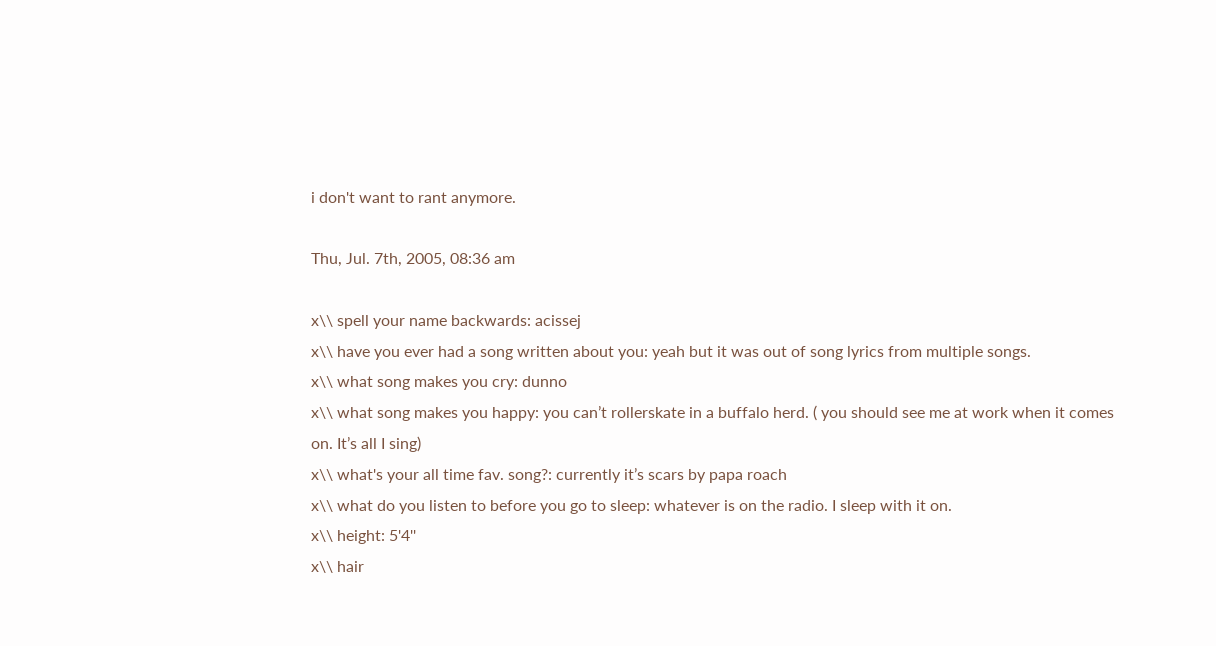i don't want to rant anymore.

Thu, Jul. 7th, 2005, 08:36 am

x\\ spell your name backwards: acissej
x\\ have you ever had a song written about you: yeah but it was out of song lyrics from multiple songs.
x\\ what song makes you cry: dunno
x\\ what song makes you happy: you can’t rollerskate in a buffalo herd. ( you should see me at work when it comes on. It’s all I sing)
x\\ what's your all time fav. song?: currently it’s scars by papa roach
x\\ what do you listen to before you go to sleep: whatever is on the radio. I sleep with it on.
x\\ height: 5'4''
x\\ hair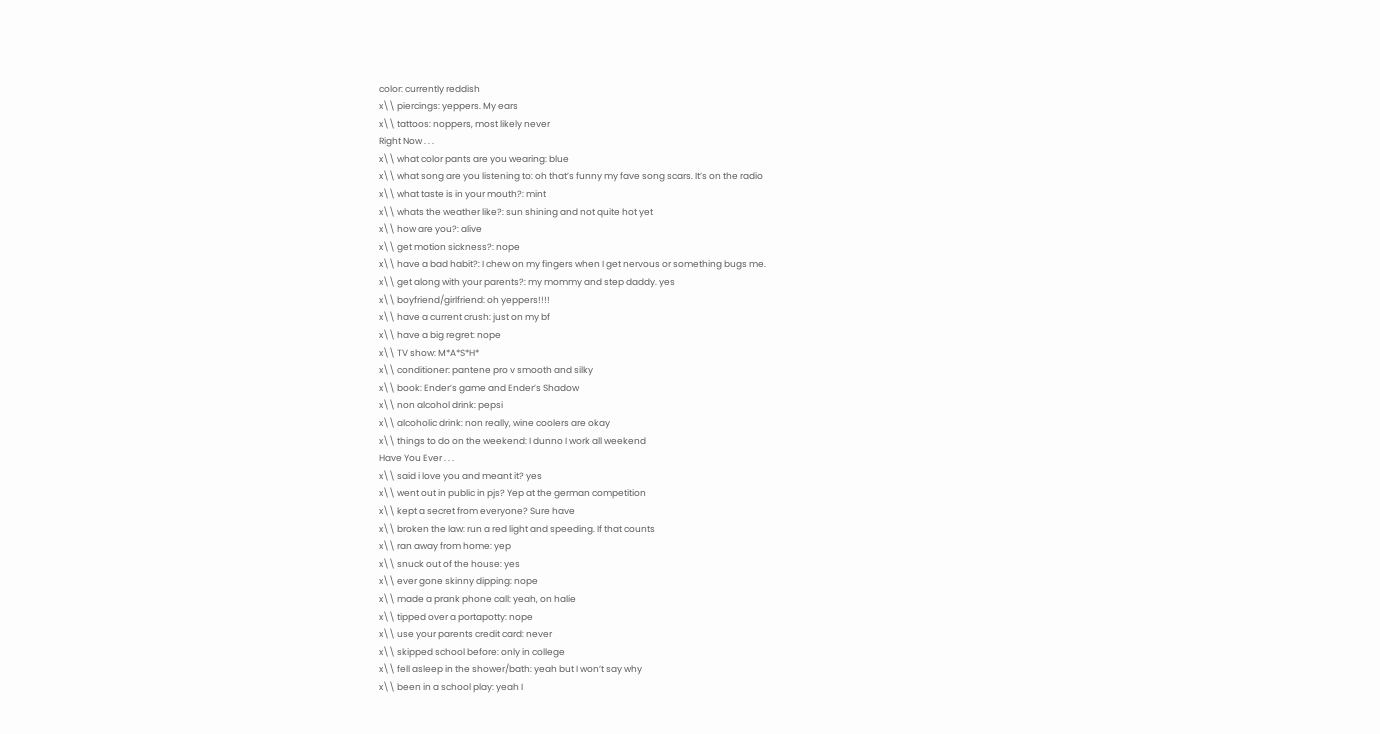color: currently reddish
x\\ piercings: yeppers. My ears
x\\ tattoos: noppers, most likely never
Right Now . . .
x\\ what color pants are you wearing: blue
x\\ what song are you listening to: oh that’s funny my fave song scars. It’s on the radio
x\\ what taste is in your mouth?: mint
x\\ whats the weather like?: sun shining and not quite hot yet
x\\ how are you?: alive
x\\ get motion sickness?: nope
x\\ have a bad habit?: I chew on my fingers when I get nervous or something bugs me.
x\\ get along with your parents?: my mommy and step daddy. yes
x\\ boyfriend/girlfriend: oh yeppers!!!!
x\\ have a current crush: just on my bf
x\\ have a big regret: nope
x\\ TV show: M*A*S*H*
x\\ conditioner: pantene pro v smooth and silky
x\\ book: Ender’s game and Ender’s Shadow
x\\ non alcohol drink: pepsi
x\\ alcoholic drink: non really, wine coolers are okay
x\\ things to do on the weekend: I dunno I work all weekend
Have You Ever . . .
x\\ said i love you and meant it? yes
x\\ went out in public in pjs? Yep at the german competition
x\\ kept a secret from everyone? Sure have
x\\ broken the law: run a red light and speeding. If that counts
x\\ ran away from home: yep
x\\ snuck out of the house: yes
x\\ ever gone skinny dipping: nope
x\\ made a prank phone call: yeah, on halie
x\\ tipped over a portapotty: nope
x\\ use your parents credit card: never
x\\ skipped school before: only in college
x\\ fell asleep in the shower/bath: yeah but I won’t say why
x\\ been in a school play: yeah I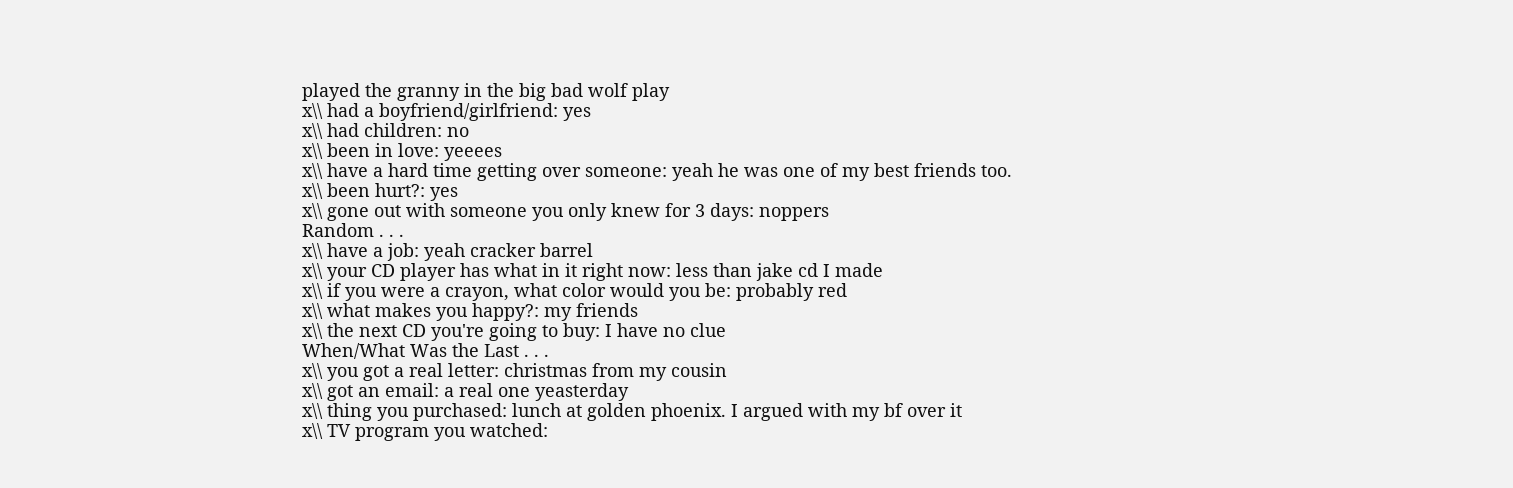played the granny in the big bad wolf play
x\\ had a boyfriend/girlfriend: yes
x\\ had children: no
x\\ been in love: yeeees
x\\ have a hard time getting over someone: yeah he was one of my best friends too.
x\\ been hurt?: yes
x\\ gone out with someone you only knew for 3 days: noppers
Random . . .
x\\ have a job: yeah cracker barrel
x\\ your CD player has what in it right now: less than jake cd I made
x\\ if you were a crayon, what color would you be: probably red
x\\ what makes you happy?: my friends
x\\ the next CD you're going to buy: I have no clue
When/What Was the Last . . .
x\\ you got a real letter: christmas from my cousin
x\\ got an email: a real one yeasterday
x\\ thing you purchased: lunch at golden phoenix. I argued with my bf over it
x\\ TV program you watched: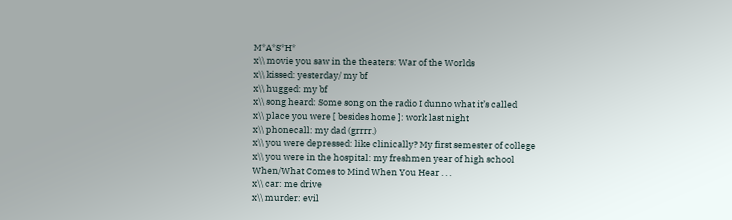M*A*S*H*
x\\ movie you saw in the theaters: War of the Worlds
x\\ kissed: yesterday/ my bf
x\\ hugged: my bf
x\\ song heard: Some song on the radio I dunno what it’s called
x\\ place you were [ besides home ]: work last night
x\\ phonecall: my dad (grrrr.)
x\\ you were depressed: like clinically? My first semester of college
x\\ you were in the hospital: my freshmen year of high school
When/What Comes to Mind When You Hear . . .
x\\ car: me drive
x\\ murder: evil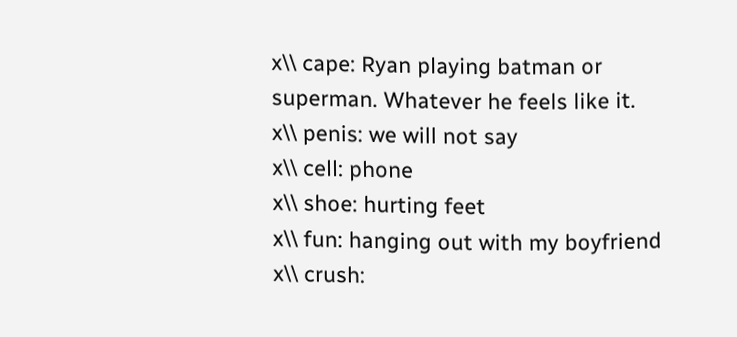x\\ cape: Ryan playing batman or superman. Whatever he feels like it.
x\\ penis: we will not say
x\\ cell: phone
x\\ shoe: hurting feet
x\\ fun: hanging out with my boyfriend
x\\ crush: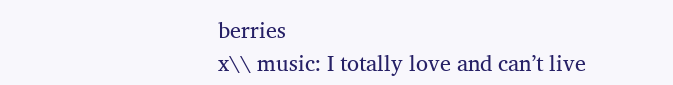berries
x\\ music: I totally love and can’t live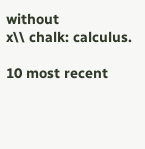without
x\\ chalk: calculus.

10 most recent